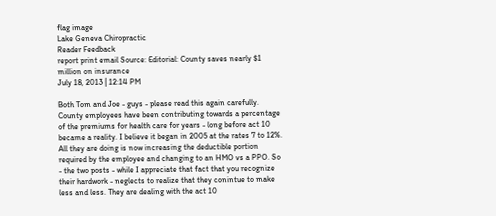flag image
Lake Geneva Chiropractic
Reader Feedback
report print email Source: Editorial: County saves nearly $1 million on insurance
July 18, 2013 | 12:14 PM

Both Tom and Joe - guys - please read this again carefully. County employees have been contributing towards a percentage of the premiums for health care for years - long before act 10 became a reality. I believe it began in 2005 at the rates 7 to 12%. All they are doing is now increasing the deductible portion required by the employee and changing to an HMO vs a PPO. So - the two posts - while I appreciate that fact that you recognize their hardwork - neglects to realize that they conintue to make less and less. They are dealing with the act 10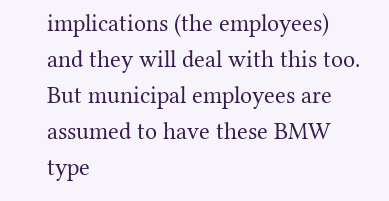implications (the employees) and they will deal with this too. But municipal employees are assumed to have these BMW type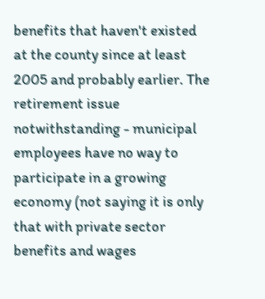benefits that haven't existed at the county since at least 2005 and probably earlier. The retirement issue notwithstanding - municipal employees have no way to participate in a growing economy (not saying it is only that with private sector benefits and wages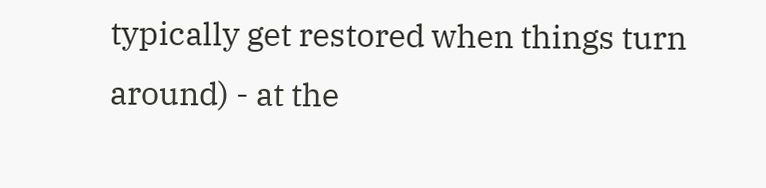typically get restored when things turn around) - at the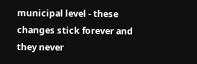municipal level - these changes stick forever and they never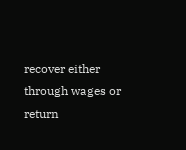recover either through wages or return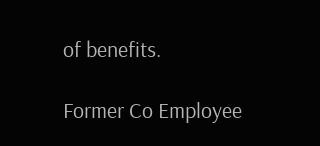of benefits.

Former Co Employee